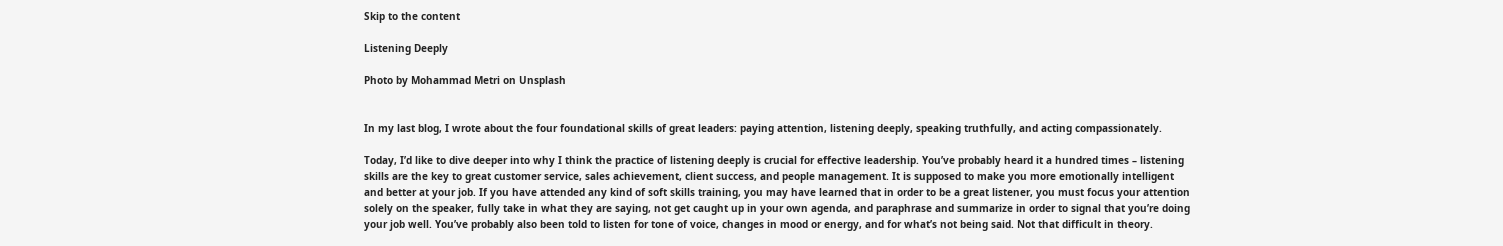Skip to the content

Listening Deeply

Photo by Mohammad Metri on Unsplash


In my last blog, I wrote about the four foundational skills of great leaders: paying attention, listening deeply, speaking truthfully, and acting compassionately.

Today, I’d like to dive deeper into why I think the practice of listening deeply is crucial for effective leadership. You’ve probably heard it a hundred times – listening skills are the key to great customer service, sales achievement, client success, and people management. It is supposed to make you more emotionally intelligent and better at your job. If you have attended any kind of soft skills training, you may have learned that in order to be a great listener, you must focus your attention solely on the speaker, fully take in what they are saying, not get caught up in your own agenda, and paraphrase and summarize in order to signal that you’re doing your job well. You’ve probably also been told to listen for tone of voice, changes in mood or energy, and for what’s not being said. Not that difficult in theory.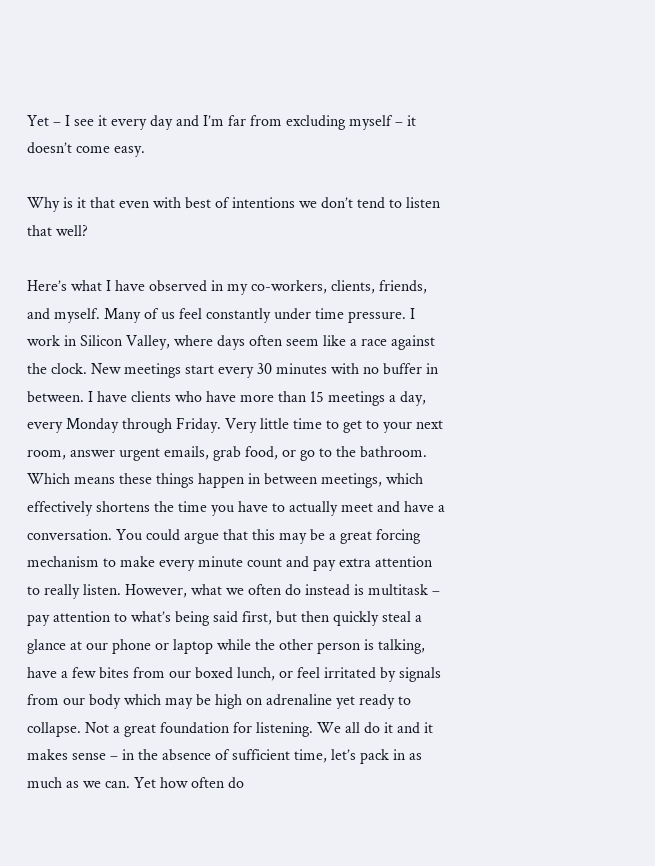Yet – I see it every day and I’m far from excluding myself – it doesn’t come easy.

Why is it that even with best of intentions we don’t tend to listen that well?

Here’s what I have observed in my co-workers, clients, friends, and myself. Many of us feel constantly under time pressure. I work in Silicon Valley, where days often seem like a race against the clock. New meetings start every 30 minutes with no buffer in between. I have clients who have more than 15 meetings a day, every Monday through Friday. Very little time to get to your next room, answer urgent emails, grab food, or go to the bathroom. Which means these things happen in between meetings, which effectively shortens the time you have to actually meet and have a conversation. You could argue that this may be a great forcing mechanism to make every minute count and pay extra attention to really listen. However, what we often do instead is multitask – pay attention to what’s being said first, but then quickly steal a glance at our phone or laptop while the other person is talking, have a few bites from our boxed lunch, or feel irritated by signals from our body which may be high on adrenaline yet ready to collapse. Not a great foundation for listening. We all do it and it makes sense – in the absence of sufficient time, let’s pack in as much as we can. Yet how often do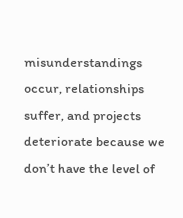misunderstandings occur, relationships suffer, and projects deteriorate because we don’t have the level of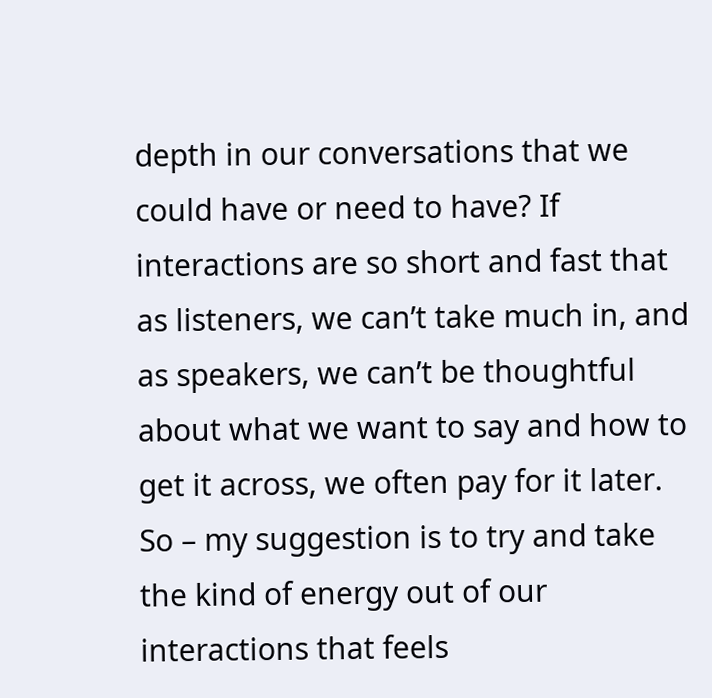depth in our conversations that we could have or need to have? If interactions are so short and fast that as listeners, we can’t take much in, and as speakers, we can’t be thoughtful about what we want to say and how to get it across, we often pay for it later. So – my suggestion is to try and take the kind of energy out of our interactions that feels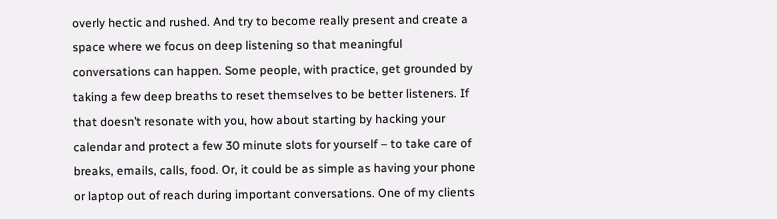overly hectic and rushed. And try to become really present and create a space where we focus on deep listening so that meaningful conversations can happen. Some people, with practice, get grounded by taking a few deep breaths to reset themselves to be better listeners. If that doesn’t resonate with you, how about starting by hacking your calendar and protect a few 30 minute slots for yourself – to take care of breaks, emails, calls, food. Or, it could be as simple as having your phone or laptop out of reach during important conversations. One of my clients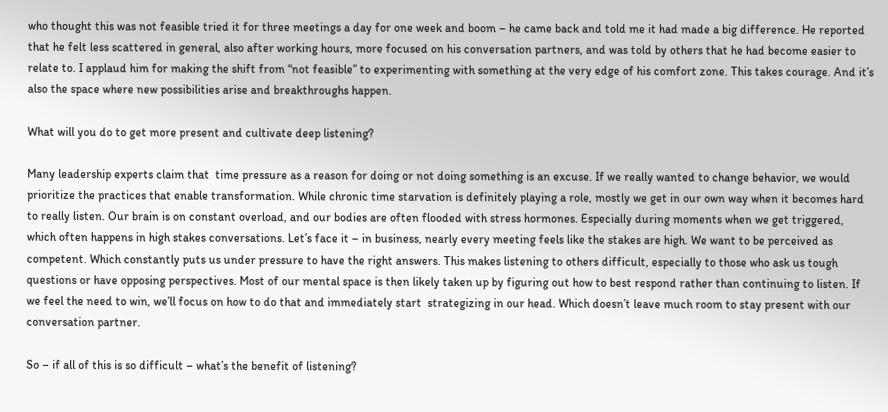who thought this was not feasible tried it for three meetings a day for one week and boom – he came back and told me it had made a big difference. He reported that he felt less scattered in general, also after working hours, more focused on his conversation partners, and was told by others that he had become easier to relate to. I applaud him for making the shift from “not feasible” to experimenting with something at the very edge of his comfort zone. This takes courage. And it’s also the space where new possibilities arise and breakthroughs happen.

What will you do to get more present and cultivate deep listening?

Many leadership experts claim that  time pressure as a reason for doing or not doing something is an excuse. If we really wanted to change behavior, we would prioritize the practices that enable transformation. While chronic time starvation is definitely playing a role, mostly we get in our own way when it becomes hard to really listen. Our brain is on constant overload, and our bodies are often flooded with stress hormones. Especially during moments when we get triggered, which often happens in high stakes conversations. Let’s face it – in business, nearly every meeting feels like the stakes are high. We want to be perceived as competent. Which constantly puts us under pressure to have the right answers. This makes listening to others difficult, especially to those who ask us tough questions or have opposing perspectives. Most of our mental space is then likely taken up by figuring out how to best respond rather than continuing to listen. If we feel the need to win, we’ll focus on how to do that and immediately start  strategizing in our head. Which doesn’t leave much room to stay present with our conversation partner.

So – if all of this is so difficult – what’s the benefit of listening?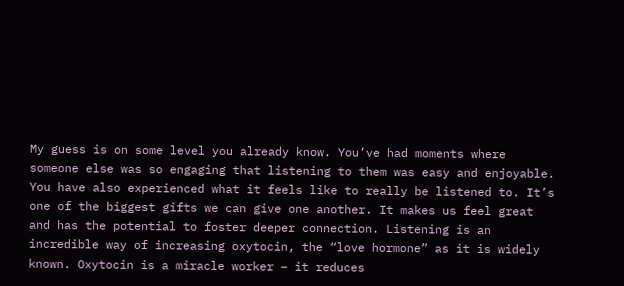My guess is on some level you already know. You’ve had moments where someone else was so engaging that listening to them was easy and enjoyable. You have also experienced what it feels like to really be listened to. It’s one of the biggest gifts we can give one another. It makes us feel great and has the potential to foster deeper connection. Listening is an incredible way of increasing oxytocin, the “love hormone” as it is widely known. Oxytocin is a miracle worker – it reduces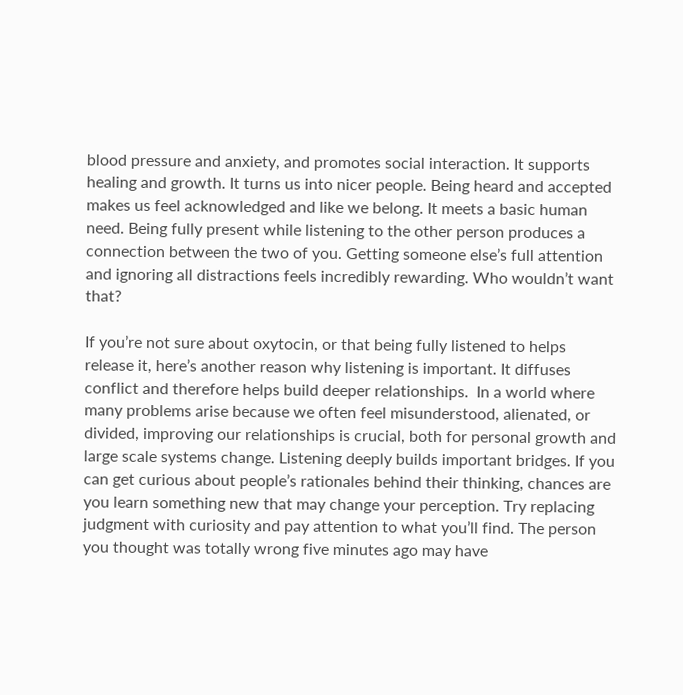blood pressure and anxiety, and promotes social interaction. It supports healing and growth. It turns us into nicer people. Being heard and accepted makes us feel acknowledged and like we belong. It meets a basic human need. Being fully present while listening to the other person produces a connection between the two of you. Getting someone else’s full attention and ignoring all distractions feels incredibly rewarding. Who wouldn’t want that?

If you’re not sure about oxytocin, or that being fully listened to helps release it, here’s another reason why listening is important. It diffuses conflict and therefore helps build deeper relationships.  In a world where many problems arise because we often feel misunderstood, alienated, or divided, improving our relationships is crucial, both for personal growth and large scale systems change. Listening deeply builds important bridges. If you can get curious about people’s rationales behind their thinking, chances are you learn something new that may change your perception. Try replacing judgment with curiosity and pay attention to what you’ll find. The person you thought was totally wrong five minutes ago may have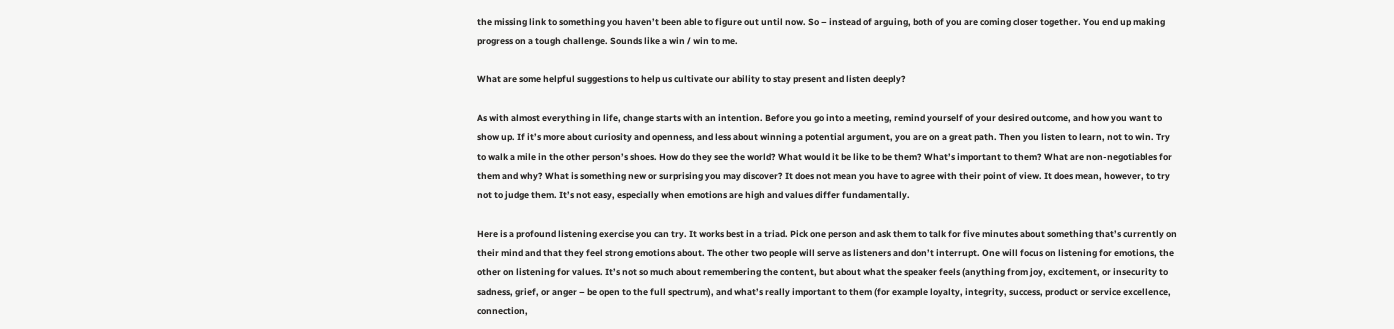the missing link to something you haven’t been able to figure out until now. So – instead of arguing, both of you are coming closer together. You end up making progress on a tough challenge. Sounds like a win / win to me.

What are some helpful suggestions to help us cultivate our ability to stay present and listen deeply?

As with almost everything in life, change starts with an intention. Before you go into a meeting, remind yourself of your desired outcome, and how you want to show up. If it’s more about curiosity and openness, and less about winning a potential argument, you are on a great path. Then you listen to learn, not to win. Try to walk a mile in the other person’s shoes. How do they see the world? What would it be like to be them? What’s important to them? What are non-negotiables for them and why? What is something new or surprising you may discover? It does not mean you have to agree with their point of view. It does mean, however, to try not to judge them. It’s not easy, especially when emotions are high and values differ fundamentally.

Here is a profound listening exercise you can try. It works best in a triad. Pick one person and ask them to talk for five minutes about something that’s currently on their mind and that they feel strong emotions about. The other two people will serve as listeners and don’t interrupt. One will focus on listening for emotions, the other on listening for values. It’s not so much about remembering the content, but about what the speaker feels (anything from joy, excitement, or insecurity to sadness, grief, or anger – be open to the full spectrum), and what’s really important to them (for example loyalty, integrity, success, product or service excellence, connection,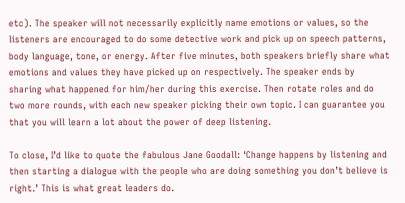etc). The speaker will not necessarily explicitly name emotions or values, so the listeners are encouraged to do some detective work and pick up on speech patterns, body language, tone, or energy. After five minutes, both speakers briefly share what emotions and values they have picked up on respectively. The speaker ends by sharing what happened for him/her during this exercise. Then rotate roles and do two more rounds, with each new speaker picking their own topic. I can guarantee you that you will learn a lot about the power of deep listening.

To close, I’d like to quote the fabulous Jane Goodall: ‘Change happens by listening and then starting a dialogue with the people who are doing something you don’t believe is right.’ This is what great leaders do.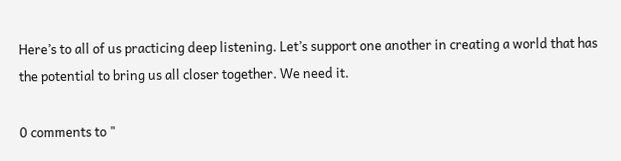Here’s to all of us practicing deep listening. Let’s support one another in creating a world that has the potential to bring us all closer together. We need it.

0 comments to "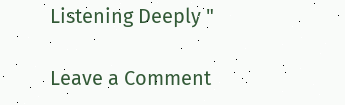Listening Deeply "

Leave a Comment